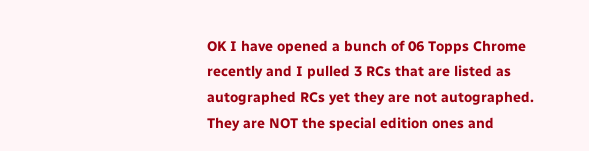OK I have opened a bunch of 06 Topps Chrome recently and I pulled 3 RCs that are listed as autographed RCs yet they are not autographed. They are NOT the special edition ones and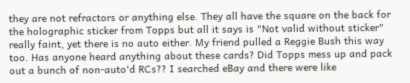they are not refractors or anything else. They all have the square on the back for the holographic sticker from Topps but all it says is "Not valid without sticker" really faint, yet there is no auto either. My friend pulled a Reggie Bush this way too. Has anyone heard anything about these cards? Did Topps mess up and pack out a bunch of non-auto'd RCs?? I searched eBay and there were like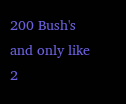200 Bush's and only like 2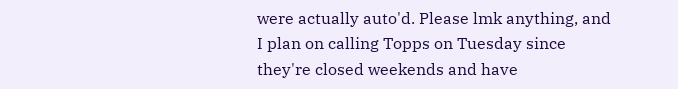were actually auto'd. Please lmk anything, and I plan on calling Topps on Tuesday since they're closed weekends and have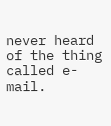never heard of the thing called e-mail.